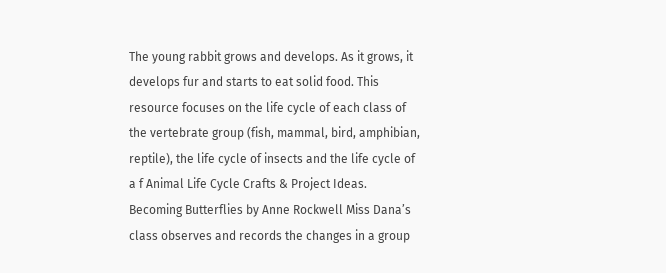The young rabbit grows and develops. As it grows, it develops fur and starts to eat solid food. This resource focuses on the life cycle of each class of the vertebrate group (fish, mammal, bird, amphibian, reptile), the life cycle of insects and the life cycle of a f Animal Life Cycle Crafts & Project Ideas. Becoming Butterflies by Anne Rockwell Miss Dana’s class observes and records the changes in a group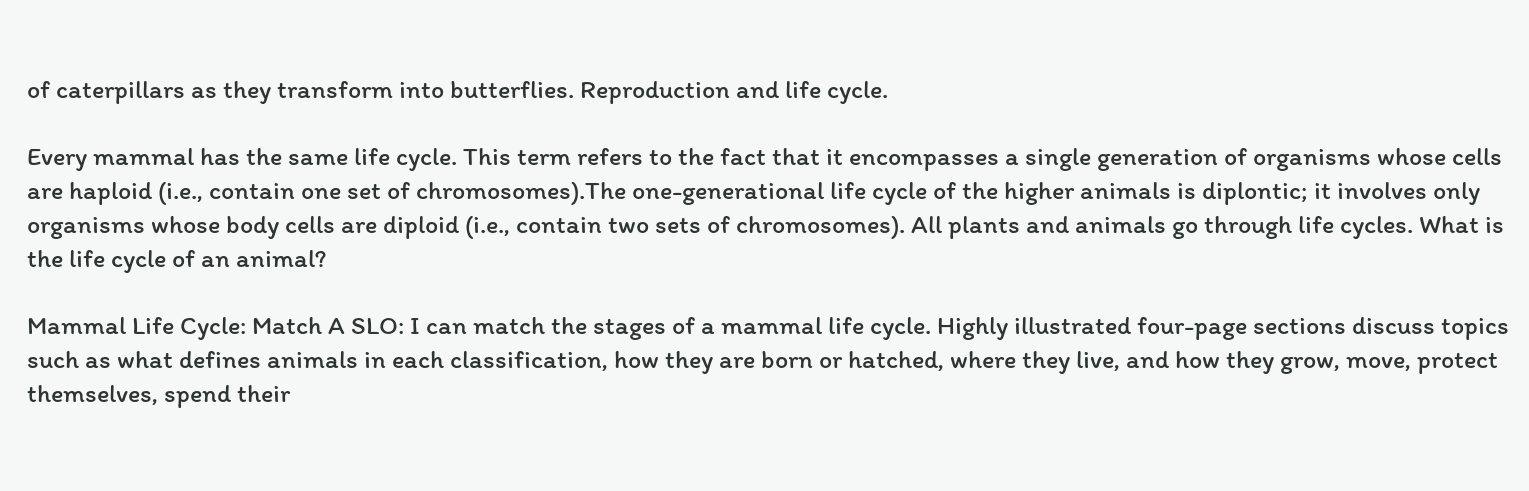of caterpillars as they transform into butterflies. Reproduction and life cycle.

Every mammal has the same life cycle. This term refers to the fact that it encompasses a single generation of organisms whose cells are haploid (i.e., contain one set of chromosomes).The one-generational life cycle of the higher animals is diplontic; it involves only organisms whose body cells are diploid (i.e., contain two sets of chromosomes). All plants and animals go through life cycles. What is the life cycle of an animal?

Mammal Life Cycle: Match A SLO: I can match the stages of a mammal life cycle. Highly illustrated four-page sections discuss topics such as what defines animals in each classification, how they are born or hatched, where they live, and how they grow, move, protect themselves, spend their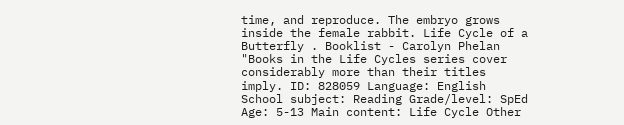time, and reproduce. The embryo grows inside the female rabbit. Life Cycle of a Butterfly . Booklist - Carolyn Phelan "Books in the Life Cycles series cover considerably more than their titles imply. ID: 828059 Language: English School subject: Reading Grade/level: SpEd Age: 5-13 Main content: Life Cycle Other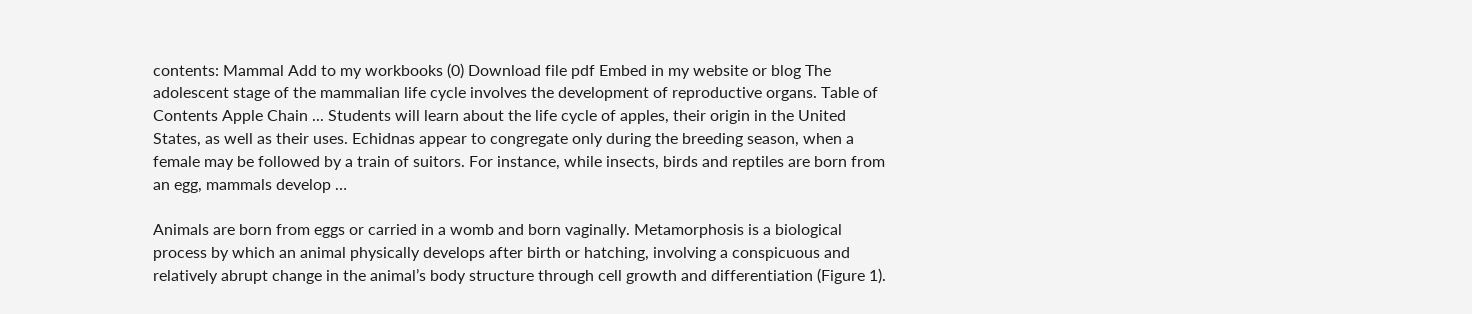contents: Mammal Add to my workbooks (0) Download file pdf Embed in my website or blog The adolescent stage of the mammalian life cycle involves the development of reproductive organs. Table of Contents Apple Chain ... Students will learn about the life cycle of apples, their origin in the United States, as well as their uses. Echidnas appear to congregate only during the breeding season, when a female may be followed by a train of suitors. For instance, while insects, birds and reptiles are born from an egg, mammals develop …

Animals are born from eggs or carried in a womb and born vaginally. Metamorphosis is a biological process by which an animal physically develops after birth or hatching, involving a conspicuous and relatively abrupt change in the animal’s body structure through cell growth and differentiation (Figure 1).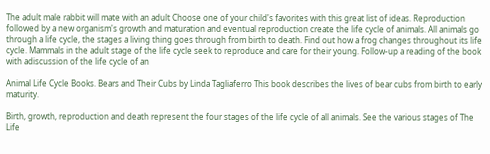The adult male rabbit will mate with an adult Choose one of your child's favorites with this great list of ideas. Reproduction followed by a new organism's growth and maturation and eventual reproduction create the life cycle of animals. All animals go through a life cycle, the stages a living thing goes through from birth to death. Find out how a frog changes throughout its life cycle. Mammals in the adult stage of the life cycle seek to reproduce and care for their young. Follow-up a reading of the book with adiscussion of the life cycle of an

Animal Life Cycle Books. Bears and Their Cubs by Linda Tagliaferro This book describes the lives of bear cubs from birth to early maturity.

Birth, growth, reproduction and death represent the four stages of the life cycle of all animals. See the various stages of The Life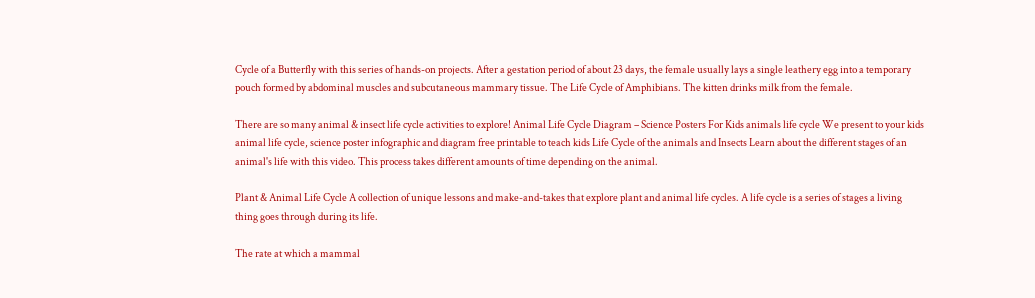Cycle of a Butterfly with this series of hands-on projects. After a gestation period of about 23 days, the female usually lays a single leathery egg into a temporary pouch formed by abdominal muscles and subcutaneous mammary tissue. The Life Cycle of Amphibians. The kitten drinks milk from the female.

There are so many animal & insect life cycle activities to explore! Animal Life Cycle Diagram – Science Posters For Kids animals life cycle We present to your kids animal life cycle, science poster infographic and diagram free printable to teach kids Life Cycle of the animals and Insects Learn about the different stages of an animal's life with this video. This process takes different amounts of time depending on the animal.

Plant & Animal Life Cycle A collection of unique lessons and make-and-takes that explore plant and animal life cycles. A life cycle is a series of stages a living thing goes through during its life.

The rate at which a mammal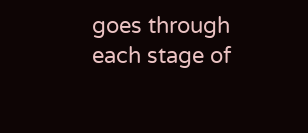goes through each stage of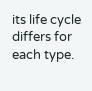its life cycle differs for each type.